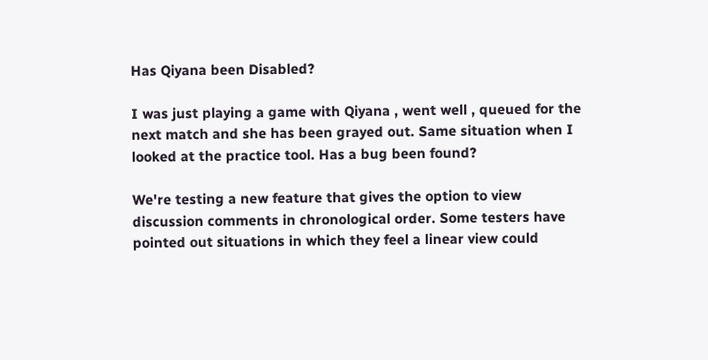Has Qiyana been Disabled?

I was just playing a game with Qiyana , went well , queued for the next match and she has been grayed out. Same situation when I looked at the practice tool. Has a bug been found?

We're testing a new feature that gives the option to view discussion comments in chronological order. Some testers have pointed out situations in which they feel a linear view could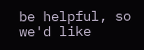be helpful, so we'd like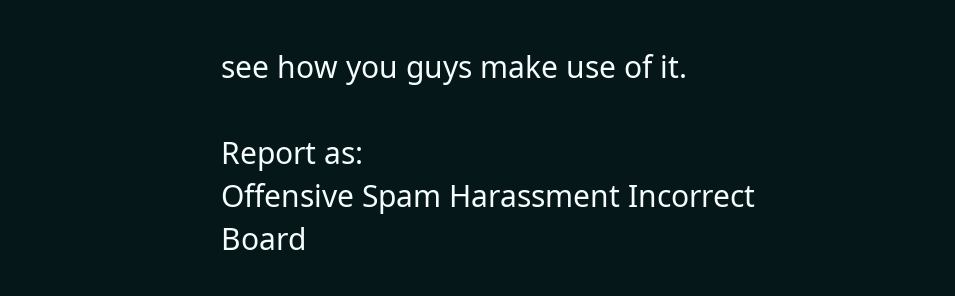see how you guys make use of it.

Report as:
Offensive Spam Harassment Incorrect Board